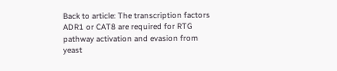Back to article: The transcription factors ADR1 or CAT8 are required for RTG pathway activation and evasion from yeast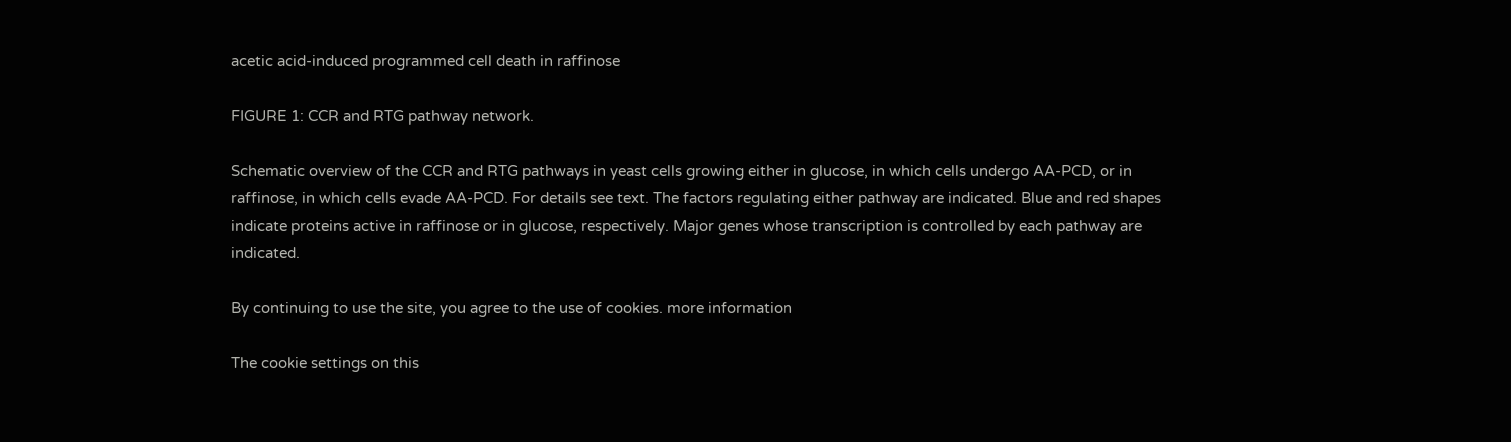acetic acid-induced programmed cell death in raffinose

FIGURE 1: CCR and RTG pathway network.

Schematic overview of the CCR and RTG pathways in yeast cells growing either in glucose, in which cells undergo AA-PCD, or in raffinose, in which cells evade AA-PCD. For details see text. The factors regulating either pathway are indicated. Blue and red shapes indicate proteins active in raffinose or in glucose, respectively. Major genes whose transcription is controlled by each pathway are indicated.

By continuing to use the site, you agree to the use of cookies. more information

The cookie settings on this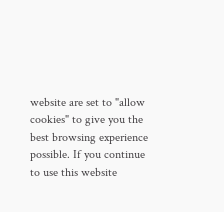website are set to "allow cookies" to give you the best browsing experience possible. If you continue to use this website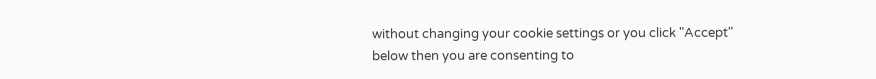without changing your cookie settings or you click "Accept" below then you are consenting to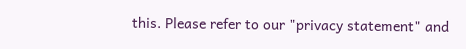this. Please refer to our "privacy statement" and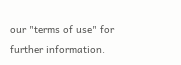our "terms of use" for further information.